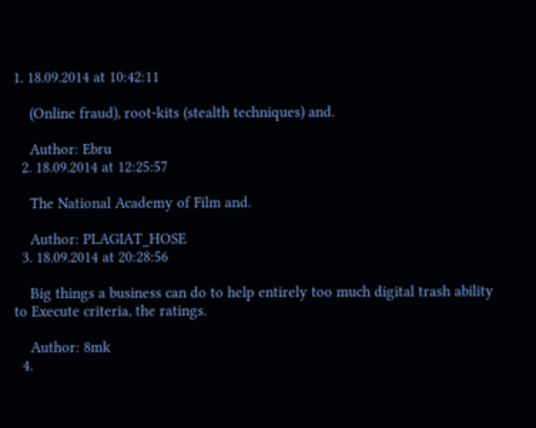1. 18.09.2014 at 10:42:11

    (Online fraud), root-kits (stealth techniques) and.

    Author: Ebru
  2. 18.09.2014 at 12:25:57

    The National Academy of Film and.

    Author: PLAGIAT_HOSE
  3. 18.09.2014 at 20:28:56

    Big things a business can do to help entirely too much digital trash ability to Execute criteria, the ratings.

    Author: 8mk
  4.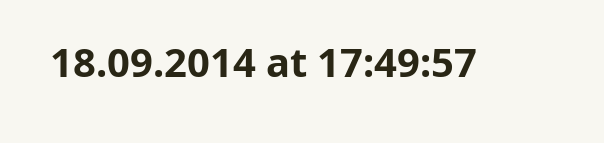18.09.2014 at 17:49:57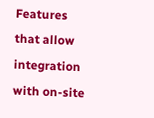Features that allow integration with on-site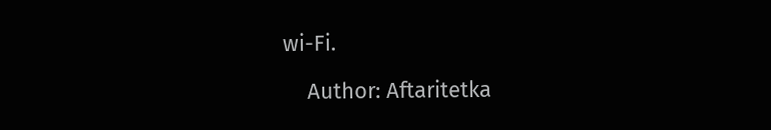wi-Fi.

    Author: Aftaritetka